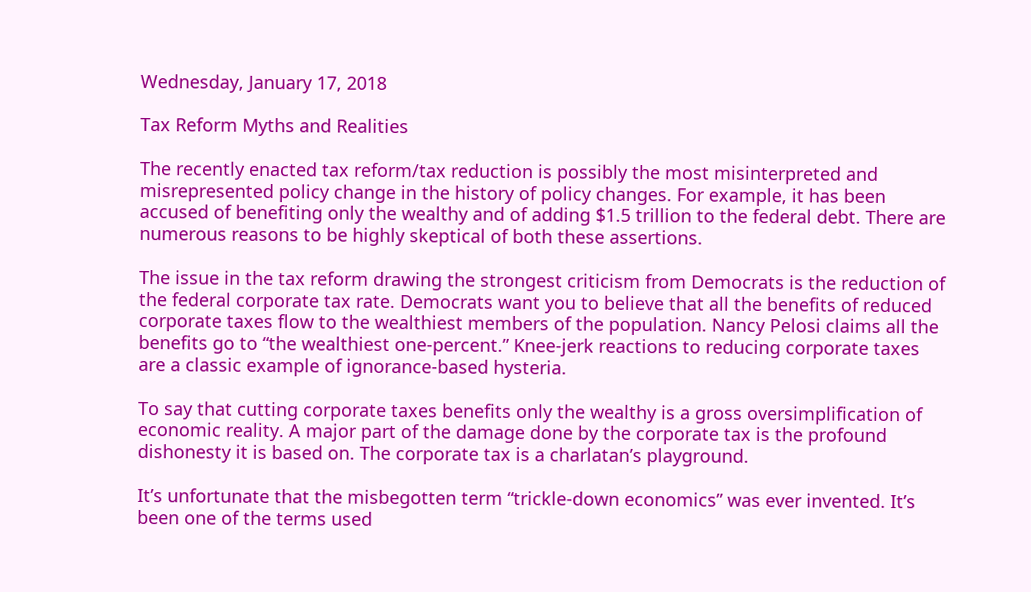Wednesday, January 17, 2018

Tax Reform Myths and Realities

The recently enacted tax reform/tax reduction is possibly the most misinterpreted and misrepresented policy change in the history of policy changes. For example, it has been accused of benefiting only the wealthy and of adding $1.5 trillion to the federal debt. There are numerous reasons to be highly skeptical of both these assertions.

The issue in the tax reform drawing the strongest criticism from Democrats is the reduction of the federal corporate tax rate. Democrats want you to believe that all the benefits of reduced corporate taxes flow to the wealthiest members of the population. Nancy Pelosi claims all the benefits go to “the wealthiest one-percent.” Knee-jerk reactions to reducing corporate taxes are a classic example of ignorance-based hysteria.

To say that cutting corporate taxes benefits only the wealthy is a gross oversimplification of economic reality. A major part of the damage done by the corporate tax is the profound dishonesty it is based on. The corporate tax is a charlatan’s playground.

It’s unfortunate that the misbegotten term “trickle-down economics” was ever invented. It’s been one of the terms used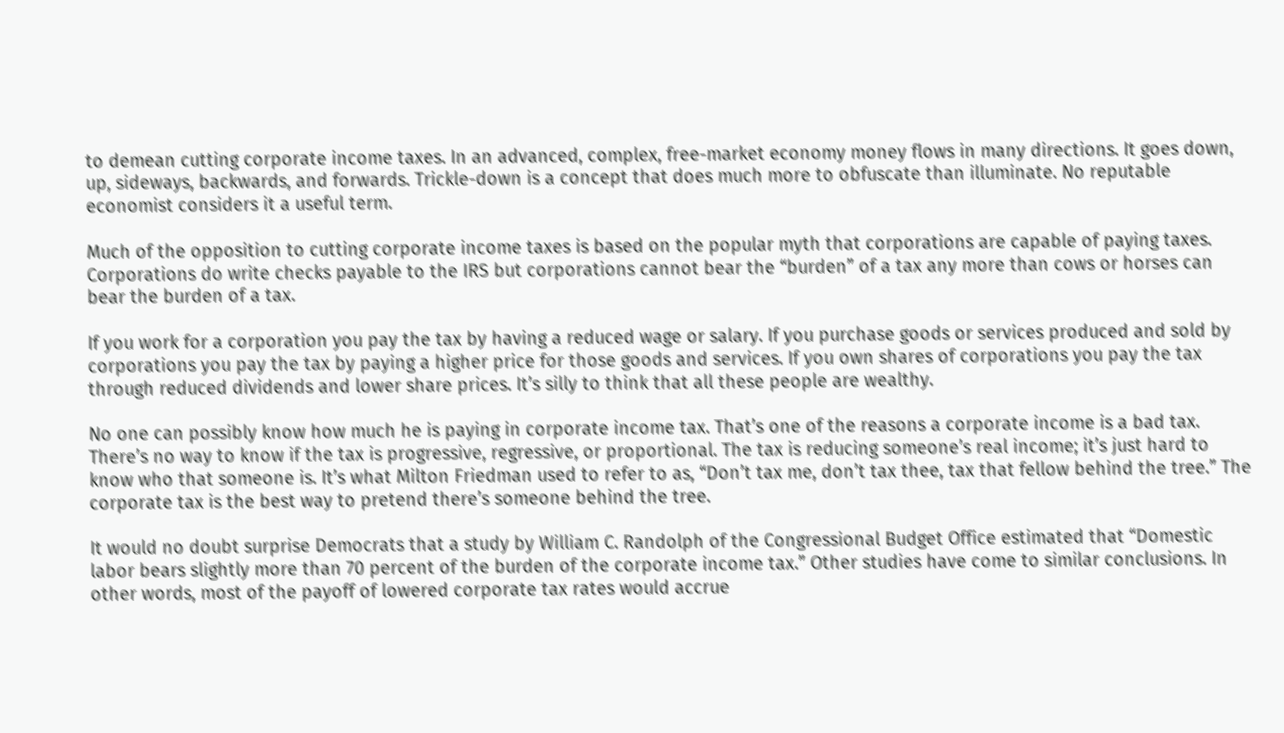to demean cutting corporate income taxes. In an advanced, complex, free-market economy money flows in many directions. It goes down, up, sideways, backwards, and forwards. Trickle-down is a concept that does much more to obfuscate than illuminate. No reputable economist considers it a useful term.

Much of the opposition to cutting corporate income taxes is based on the popular myth that corporations are capable of paying taxes. Corporations do write checks payable to the IRS but corporations cannot bear the “burden” of a tax any more than cows or horses can bear the burden of a tax.

If you work for a corporation you pay the tax by having a reduced wage or salary. If you purchase goods or services produced and sold by corporations you pay the tax by paying a higher price for those goods and services. If you own shares of corporations you pay the tax through reduced dividends and lower share prices. It’s silly to think that all these people are wealthy.

No one can possibly know how much he is paying in corporate income tax. That’s one of the reasons a corporate income is a bad tax. There’s no way to know if the tax is progressive, regressive, or proportional. The tax is reducing someone’s real income; it’s just hard to know who that someone is. It’s what Milton Friedman used to refer to as, “Don’t tax me, don’t tax thee, tax that fellow behind the tree.” The corporate tax is the best way to pretend there’s someone behind the tree.

It would no doubt surprise Democrats that a study by William C. Randolph of the Congressional Budget Office estimated that “Domestic labor bears slightly more than 70 percent of the burden of the corporate income tax.” Other studies have come to similar conclusions. In other words, most of the payoff of lowered corporate tax rates would accrue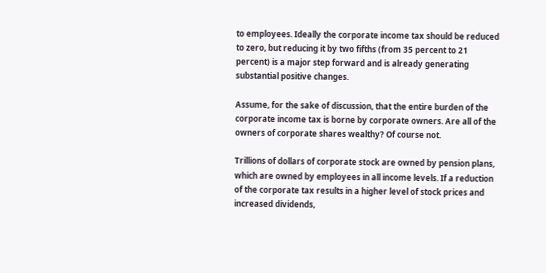to employees. Ideally the corporate income tax should be reduced to zero, but reducing it by two fifths (from 35 percent to 21 percent) is a major step forward and is already generating substantial positive changes.

Assume, for the sake of discussion, that the entire burden of the corporate income tax is borne by corporate owners. Are all of the owners of corporate shares wealthy? Of course not.

Trillions of dollars of corporate stock are owned by pension plans, which are owned by employees in all income levels. If a reduction of the corporate tax results in a higher level of stock prices and increased dividends,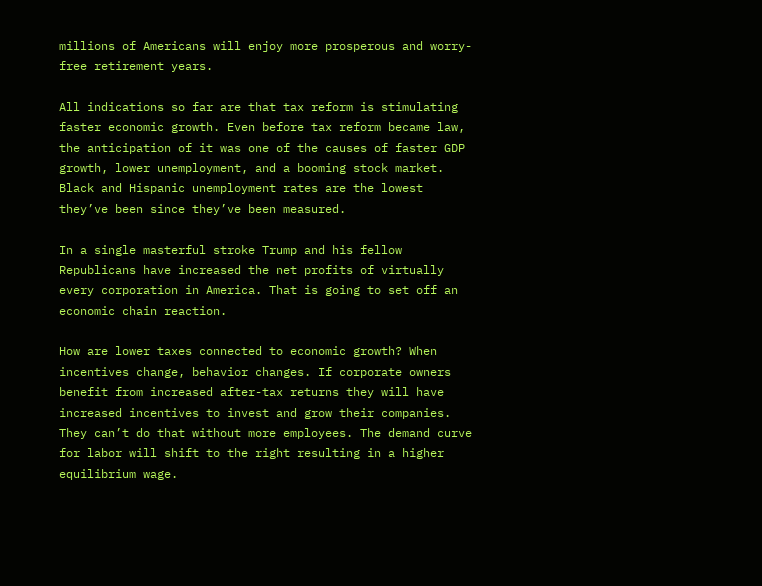millions of Americans will enjoy more prosperous and worry-free retirement years.

All indications so far are that tax reform is stimulating faster economic growth. Even before tax reform became law, the anticipation of it was one of the causes of faster GDP growth, lower unemployment, and a booming stock market. Black and Hispanic unemployment rates are the lowest they’ve been since they’ve been measured.

In a single masterful stroke Trump and his fellow Republicans have increased the net profits of virtually every corporation in America. That is going to set off an economic chain reaction.

How are lower taxes connected to economic growth? When incentives change, behavior changes. If corporate owners benefit from increased after-tax returns they will have increased incentives to invest and grow their companies. They can’t do that without more employees. The demand curve for labor will shift to the right resulting in a higher equilibrium wage.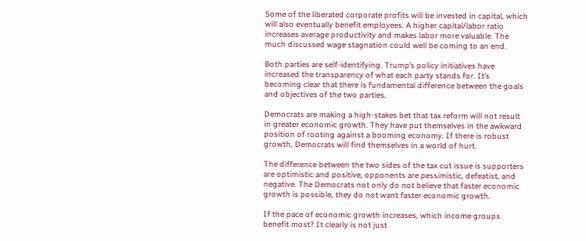Some of the liberated corporate profits will be invested in capital, which will also eventually benefit employees. A higher capital/labor ratio increases average productivity and makes labor more valuable. The much discussed wage stagnation could well be coming to an end.

Both parties are self-identifying. Trump’s policy initiatives have increased the transparency of what each party stands for. It’s becoming clear that there is fundamental difference between the goals and objectives of the two parties.

Democrats are making a high-stakes bet that tax reform will not result in greater economic growth. They have put themselves in the awkward position of rooting against a booming economy. If there is robust growth, Democrats will find themselves in a world of hurt.

The difference between the two sides of the tax cut issue is supporters are optimistic and positive, opponents are pessimistic, defeatist, and negative. The Democrats not only do not believe that faster economic growth is possible, they do not want faster economic growth.

If the pace of economic growth increases, which income groups benefit most? It clearly is not just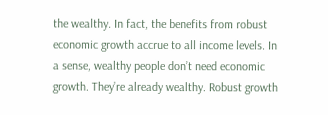the wealthy. In fact, the benefits from robust economic growth accrue to all income levels. In a sense, wealthy people don’t need economic growth. They’re already wealthy. Robust growth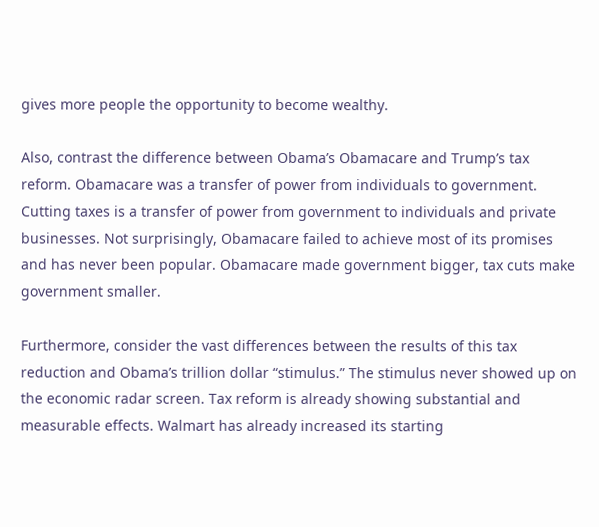gives more people the opportunity to become wealthy.

Also, contrast the difference between Obama’s Obamacare and Trump’s tax reform. Obamacare was a transfer of power from individuals to government. Cutting taxes is a transfer of power from government to individuals and private businesses. Not surprisingly, Obamacare failed to achieve most of its promises and has never been popular. Obamacare made government bigger, tax cuts make government smaller.

Furthermore, consider the vast differences between the results of this tax reduction and Obama’s trillion dollar “stimulus.” The stimulus never showed up on the economic radar screen. Tax reform is already showing substantial and measurable effects. Walmart has already increased its starting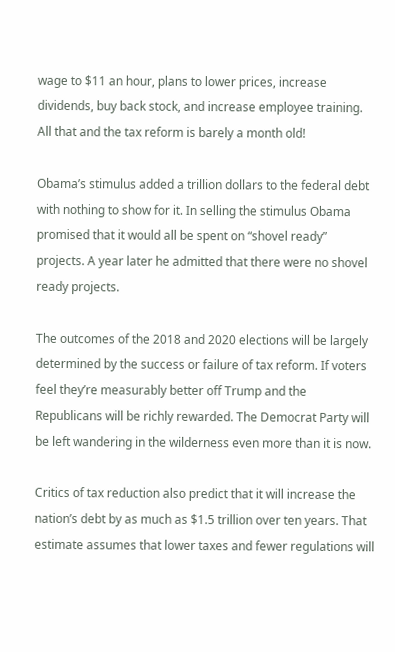wage to $11 an hour, plans to lower prices, increase dividends, buy back stock, and increase employee training. All that and the tax reform is barely a month old!

Obama’s stimulus added a trillion dollars to the federal debt with nothing to show for it. In selling the stimulus Obama promised that it would all be spent on “shovel ready” projects. A year later he admitted that there were no shovel ready projects.

The outcomes of the 2018 and 2020 elections will be largely determined by the success or failure of tax reform. If voters feel they’re measurably better off Trump and the Republicans will be richly rewarded. The Democrat Party will be left wandering in the wilderness even more than it is now.

Critics of tax reduction also predict that it will increase the nation’s debt by as much as $1.5 trillion over ten years. That estimate assumes that lower taxes and fewer regulations will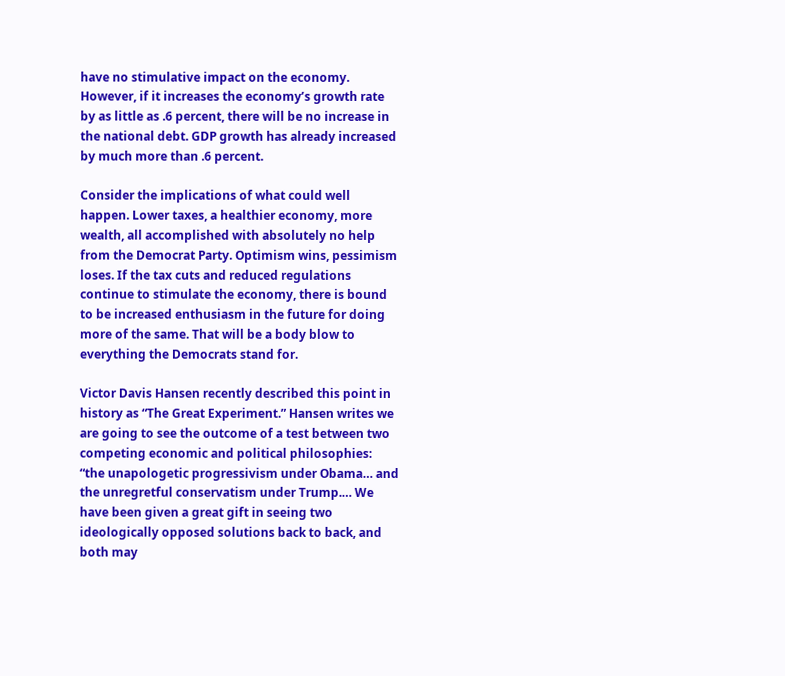have no stimulative impact on the economy. However, if it increases the economy’s growth rate by as little as .6 percent, there will be no increase in the national debt. GDP growth has already increased by much more than .6 percent.

Consider the implications of what could well happen. Lower taxes, a healthier economy, more wealth, all accomplished with absolutely no help from the Democrat Party. Optimism wins, pessimism loses. If the tax cuts and reduced regulations continue to stimulate the economy, there is bound to be increased enthusiasm in the future for doing more of the same. That will be a body blow to everything the Democrats stand for.

Victor Davis Hansen recently described this point in history as “The Great Experiment.” Hansen writes we are going to see the outcome of a test between two competing economic and political philosophies: “the unapologetic progressivism under Obama… and the unregretful conservatism under Trump.… We have been given a great gift in seeing two ideologically opposed solutions back to back, and both may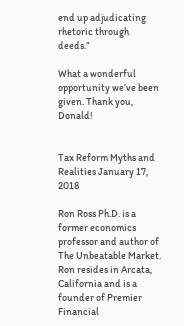end up adjudicating rhetoric through deeds.”

What a wonderful opportunity we’ve been given. Thank you, Donald!


Tax Reform Myths and Realities January 17, 2018

Ron Ross Ph.D. is a former economics professor and author of The Unbeatable Market. Ron resides in Arcata, California and is a founder of Premier Financial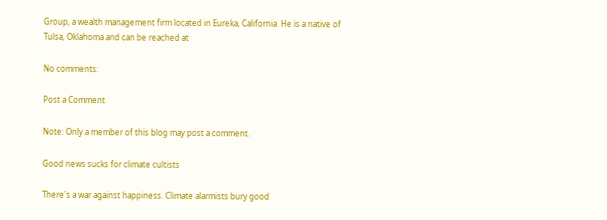Group, a wealth management firm located in Eureka, California. He is a native of Tulsa, Oklahoma and can be reached at

No comments:

Post a Comment

Note: Only a member of this blog may post a comment.

Good news sucks for climate cultists

There's a war against happiness. Climate alarmists bury good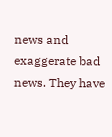news and exaggerate bad news. They have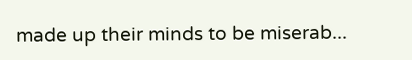made up their minds to be miserab...